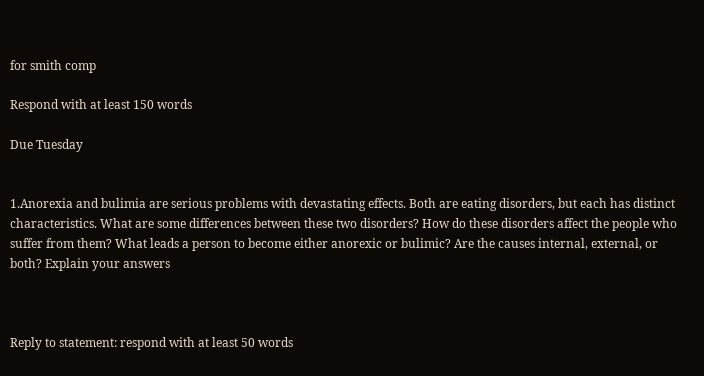for smith comp

Respond with at least 150 words

Due Tuesday


1.Anorexia and bulimia are serious problems with devastating effects. Both are eating disorders, but each has distinct characteristics. What are some differences between these two disorders? How do these disorders affect the people who suffer from them? What leads a person to become either anorexic or bulimic? Are the causes internal, external, or both? Explain your answers



Reply to statement: respond with at least 50 words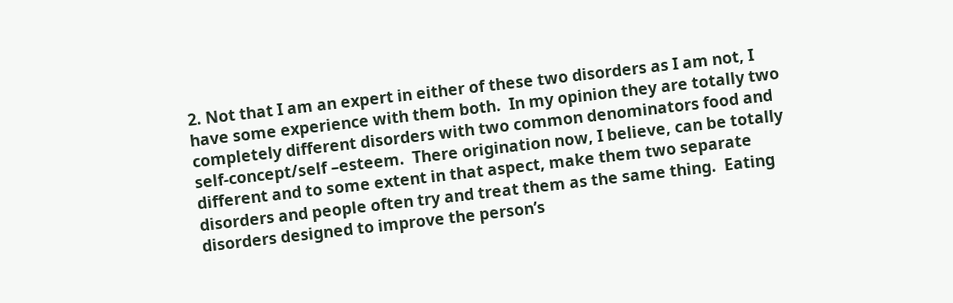2. Not that I am an expert in either of these two disorders as I am not, I have some experience with them both.  In my opinion they are totally two completely different disorders with two common denominators food and self-concept/self –esteem.  There origination now, I believe, can be totally different and to some extent in that aspect, make them two separate disorders and people often try and treat them as the same thing.  Eating disorders designed to improve the person’s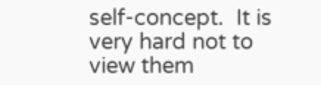self-concept.  It is very hard not to view them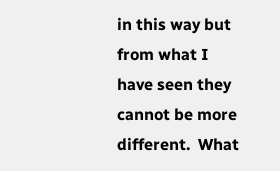in this way but from what I have seen they cannot be more different.  What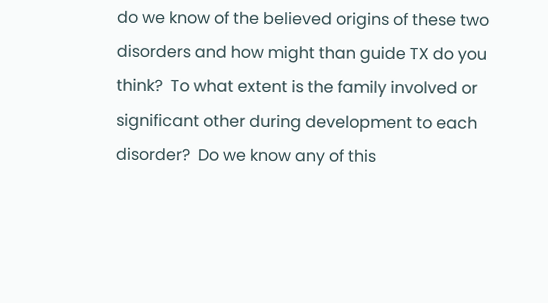do we know of the believed origins of these two disorders and how might than guide TX do you think?  To what extent is the family involved or significant other during development to each disorder?  Do we know any of this